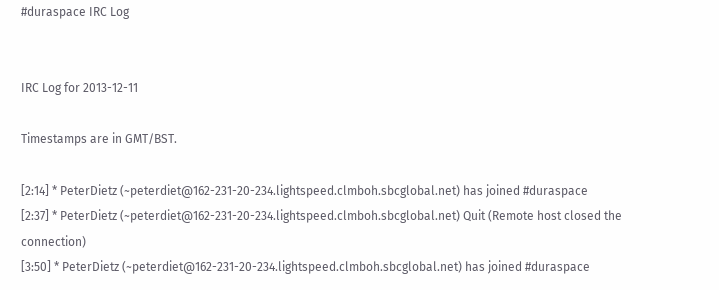#duraspace IRC Log


IRC Log for 2013-12-11

Timestamps are in GMT/BST.

[2:14] * PeterDietz (~peterdiet@162-231-20-234.lightspeed.clmboh.sbcglobal.net) has joined #duraspace
[2:37] * PeterDietz (~peterdiet@162-231-20-234.lightspeed.clmboh.sbcglobal.net) Quit (Remote host closed the connection)
[3:50] * PeterDietz (~peterdiet@162-231-20-234.lightspeed.clmboh.sbcglobal.net) has joined #duraspace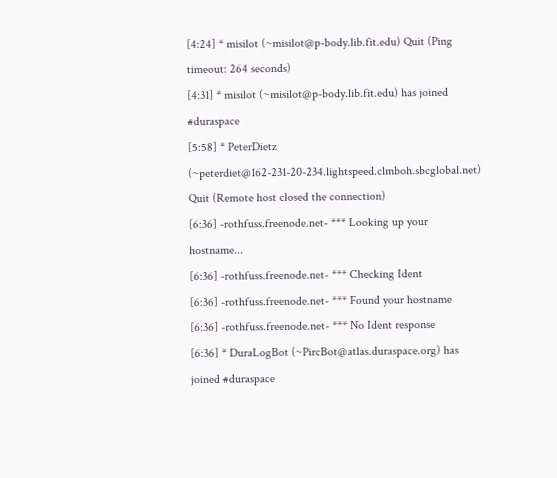[4:24] * misilot (~misilot@p-body.lib.fit.edu) Quit (Ping timeout: 264 seconds)
[4:31] * misilot (~misilot@p-body.lib.fit.edu) has joined #duraspace
[5:58] * PeterDietz (~peterdiet@162-231-20-234.lightspeed.clmboh.sbcglobal.net) Quit (Remote host closed the connection)
[6:36] -rothfuss.freenode.net- *** Looking up your hostname...
[6:36] -rothfuss.freenode.net- *** Checking Ident
[6:36] -rothfuss.freenode.net- *** Found your hostname
[6:36] -rothfuss.freenode.net- *** No Ident response
[6:36] * DuraLogBot (~PircBot@atlas.duraspace.org) has joined #duraspace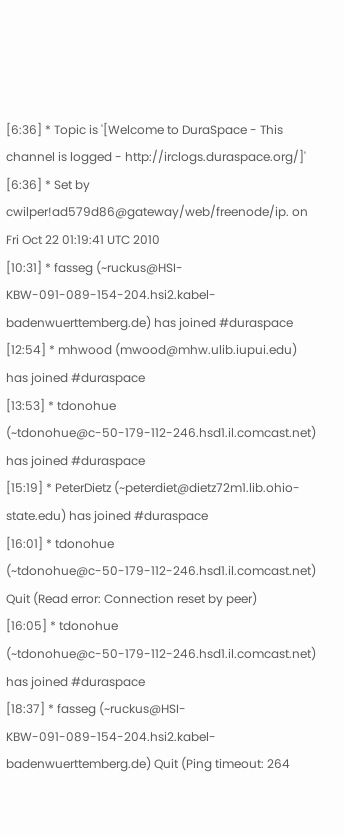[6:36] * Topic is '[Welcome to DuraSpace - This channel is logged - http://irclogs.duraspace.org/]'
[6:36] * Set by cwilper!ad579d86@gateway/web/freenode/ip. on Fri Oct 22 01:19:41 UTC 2010
[10:31] * fasseg (~ruckus@HSI-KBW-091-089-154-204.hsi2.kabel-badenwuerttemberg.de) has joined #duraspace
[12:54] * mhwood (mwood@mhw.ulib.iupui.edu) has joined #duraspace
[13:53] * tdonohue (~tdonohue@c-50-179-112-246.hsd1.il.comcast.net) has joined #duraspace
[15:19] * PeterDietz (~peterdiet@dietz72m1.lib.ohio-state.edu) has joined #duraspace
[16:01] * tdonohue (~tdonohue@c-50-179-112-246.hsd1.il.comcast.net) Quit (Read error: Connection reset by peer)
[16:05] * tdonohue (~tdonohue@c-50-179-112-246.hsd1.il.comcast.net) has joined #duraspace
[18:37] * fasseg (~ruckus@HSI-KBW-091-089-154-204.hsi2.kabel-badenwuerttemberg.de) Quit (Ping timeout: 264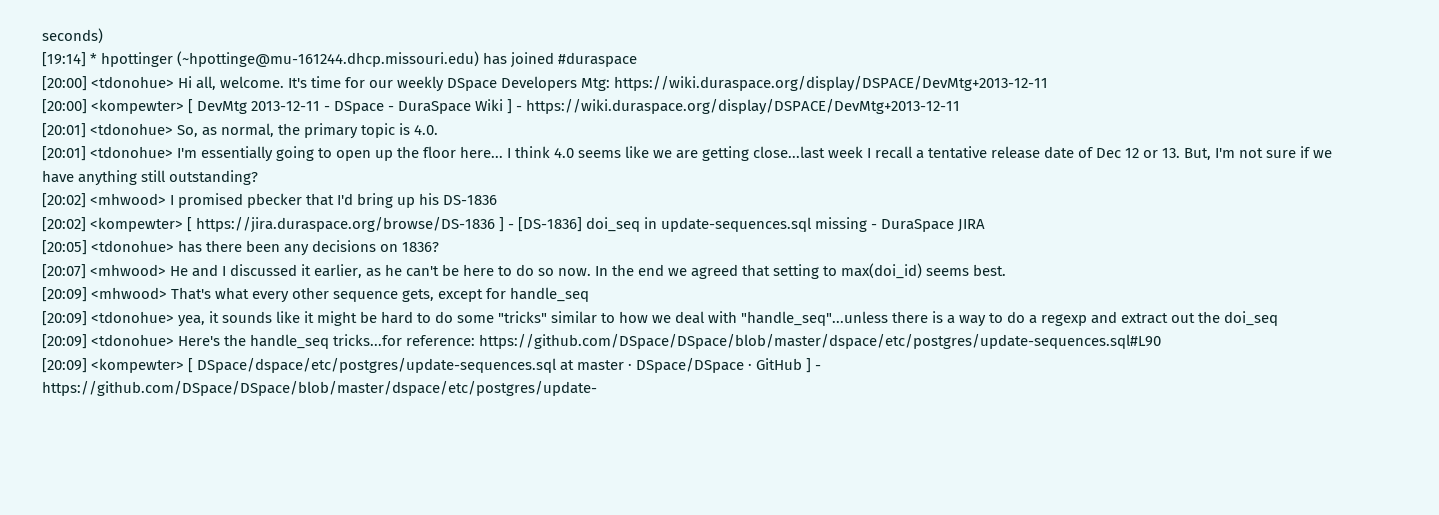seconds)
[19:14] * hpottinger (~hpottinge@mu-161244.dhcp.missouri.edu) has joined #duraspace
[20:00] <tdonohue> Hi all, welcome. It's time for our weekly DSpace Developers Mtg: https://wiki.duraspace.org/display/DSPACE/DevMtg+2013-12-11
[20:00] <kompewter> [ DevMtg 2013-12-11 - DSpace - DuraSpace Wiki ] - https://wiki.duraspace.org/display/DSPACE/DevMtg+2013-12-11
[20:01] <tdonohue> So, as normal, the primary topic is 4.0.
[20:01] <tdonohue> I'm essentially going to open up the floor here... I think 4.0 seems like we are getting close...last week I recall a tentative release date of Dec 12 or 13. But, I'm not sure if we have anything still outstanding?
[20:02] <mhwood> I promised pbecker that I'd bring up his DS-1836
[20:02] <kompewter> [ https://jira.duraspace.org/browse/DS-1836 ] - [DS-1836] doi_seq in update-sequences.sql missing - DuraSpace JIRA
[20:05] <tdonohue> has there been any decisions on 1836?
[20:07] <mhwood> He and I discussed it earlier, as he can't be here to do so now. In the end we agreed that setting to max(doi_id) seems best.
[20:09] <mhwood> That's what every other sequence gets, except for handle_seq
[20:09] <tdonohue> yea, it sounds like it might be hard to do some "tricks" similar to how we deal with "handle_seq"...unless there is a way to do a regexp and extract out the doi_seq
[20:09] <tdonohue> Here's the handle_seq tricks...for reference: https://github.com/DSpace/DSpace/blob/master/dspace/etc/postgres/update-sequences.sql#L90
[20:09] <kompewter> [ DSpace/dspace/etc/postgres/update-sequences.sql at master · DSpace/DSpace · GitHub ] - https://github.com/DSpace/DSpace/blob/master/dspace/etc/postgres/update-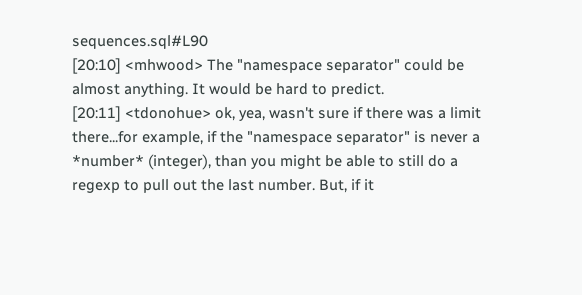sequences.sql#L90
[20:10] <mhwood> The "namespace separator" could be almost anything. It would be hard to predict.
[20:11] <tdonohue> ok, yea, wasn't sure if there was a limit there...for example, if the "namespace separator" is never a *number* (integer), than you might be able to still do a regexp to pull out the last number. But, if it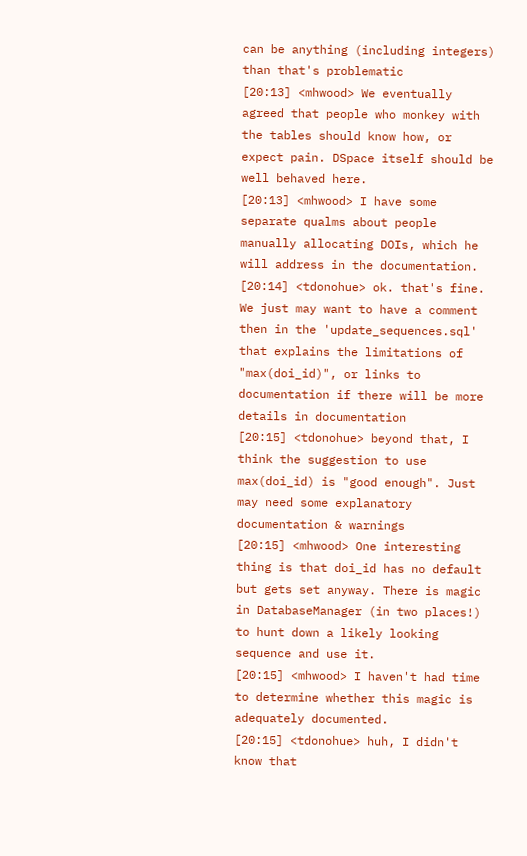can be anything (including integers) than that's problematic
[20:13] <mhwood> We eventually agreed that people who monkey with the tables should know how, or expect pain. DSpace itself should be well behaved here.
[20:13] <mhwood> I have some separate qualms about people manually allocating DOIs, which he will address in the documentation.
[20:14] <tdonohue> ok. that's fine. We just may want to have a comment then in the 'update_sequences.sql' that explains the limitations of "max(doi_id)", or links to documentation if there will be more details in documentation
[20:15] <tdonohue> beyond that, I think the suggestion to use max(doi_id) is "good enough". Just may need some explanatory documentation & warnings
[20:15] <mhwood> One interesting thing is that doi_id has no default but gets set anyway. There is magic in DatabaseManager (in two places!) to hunt down a likely looking sequence and use it.
[20:15] <mhwood> I haven't had time to determine whether this magic is adequately documented.
[20:15] <tdonohue> huh, I didn't know that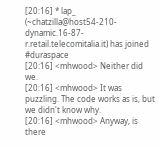[20:16] * lap_ (~chatzilla@host54-210-dynamic.16-87-r.retail.telecomitalia.it) has joined #duraspace
[20:16] <mhwood> Neither did we.
[20:16] <mhwood> It was puzzling. The code works as is, but we didn't know why.
[20:16] <mhwood> Anyway, is there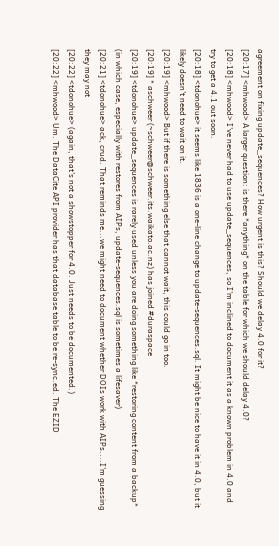agreement on fixing update_sequences? How urgent is this? Should we delay 4.0 for it?
[20:17] <mhwood> A larger question: is there *anything* on the table for which we should delay 4.0?
[20:18] <mhwood> I've never had to use update_sequences, so I'm inclined to document it as a known problem in 4.0 and try to get a 4.1 out soon.
[20:18] <tdonohue> it seems like 1836 is a one-line change to update-sequences.sql. It might be nice to have it in 4.0, but it likely doesn't need to wait on it.
[20:19] <mhwood> But if there is something else that cannot wait, this could go in too.
[20:19] * aschweer (~schweer@schweer.its.waikato.ac.nz) has joined #duraspace
[20:19] <tdonohue> update_sequences is rarely used unless you are doing something like *restoring content from a backup* (in which case, especially with restores from AIPs, update-sequences.sql is sometimes a lifesaver)
[20:21] <tdonohue> ack, crud. That reminds me...we might need to document whether DOIs work with AIPs....I'm guessing they may not
[20:22] <tdonohue> (again, that's not a showstopper for 4.0. Just needs to be documented.)
[20:22] <mhwood> Um. The DataCite API provider has that database table to be re-sync.ed. The EZID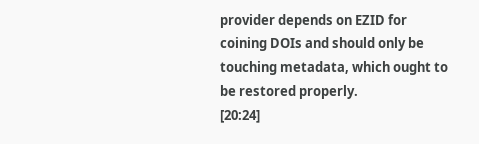provider depends on EZID for coining DOIs and should only be touching metadata, which ought to be restored properly.
[20:24]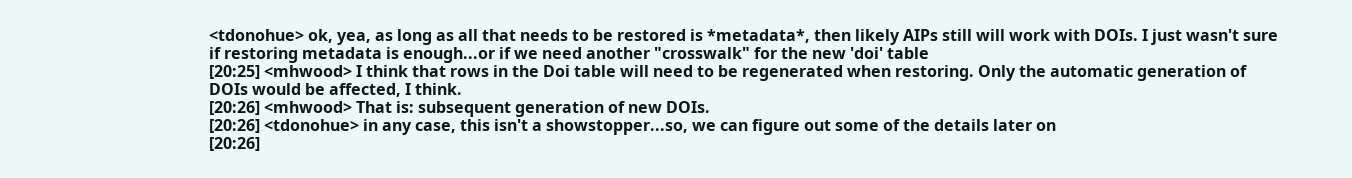<tdonohue> ok, yea, as long as all that needs to be restored is *metadata*, then likely AIPs still will work with DOIs. I just wasn't sure if restoring metadata is enough...or if we need another "crosswalk" for the new 'doi' table
[20:25] <mhwood> I think that rows in the Doi table will need to be regenerated when restoring. Only the automatic generation of DOIs would be affected, I think.
[20:26] <mhwood> That is: subsequent generation of new DOIs.
[20:26] <tdonohue> in any case, this isn't a showstopper...so, we can figure out some of the details later on
[20:26]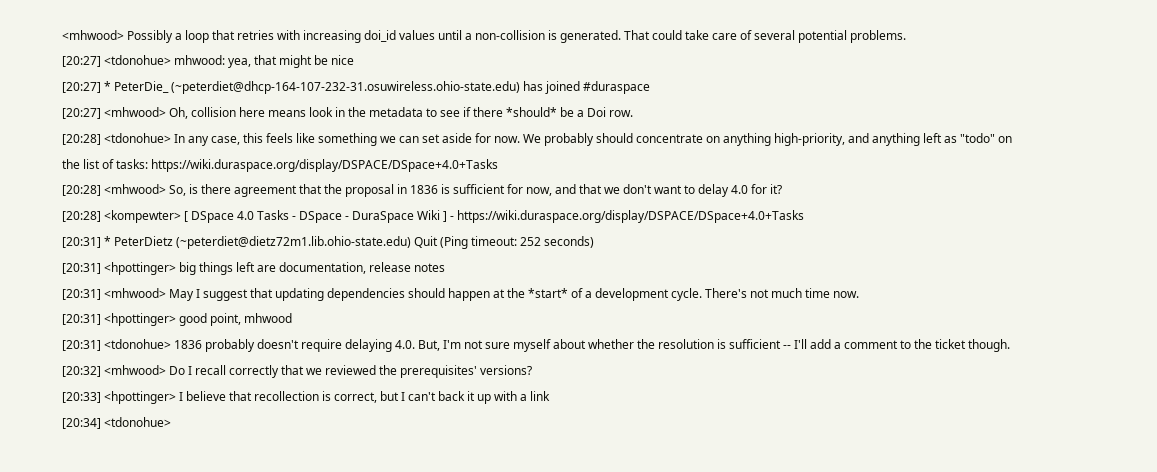<mhwood> Possibly a loop that retries with increasing doi_id values until a non-collision is generated. That could take care of several potential problems.
[20:27] <tdonohue> mhwood: yea, that might be nice
[20:27] * PeterDie_ (~peterdiet@dhcp-164-107-232-31.osuwireless.ohio-state.edu) has joined #duraspace
[20:27] <mhwood> Oh, collision here means look in the metadata to see if there *should* be a Doi row.
[20:28] <tdonohue> In any case, this feels like something we can set aside for now. We probably should concentrate on anything high-priority, and anything left as "todo" on the list of tasks: https://wiki.duraspace.org/display/DSPACE/DSpace+4.0+Tasks
[20:28] <mhwood> So, is there agreement that the proposal in 1836 is sufficient for now, and that we don't want to delay 4.0 for it?
[20:28] <kompewter> [ DSpace 4.0 Tasks - DSpace - DuraSpace Wiki ] - https://wiki.duraspace.org/display/DSPACE/DSpace+4.0+Tasks
[20:31] * PeterDietz (~peterdiet@dietz72m1.lib.ohio-state.edu) Quit (Ping timeout: 252 seconds)
[20:31] <hpottinger> big things left are documentation, release notes
[20:31] <mhwood> May I suggest that updating dependencies should happen at the *start* of a development cycle. There's not much time now.
[20:31] <hpottinger> good point, mhwood
[20:31] <tdonohue> 1836 probably doesn't require delaying 4.0. But, I'm not sure myself about whether the resolution is sufficient -- I'll add a comment to the ticket though.
[20:32] <mhwood> Do I recall correctly that we reviewed the prerequisites' versions?
[20:33] <hpottinger> I believe that recollection is correct, but I can't back it up with a link
[20:34] <tdonohue>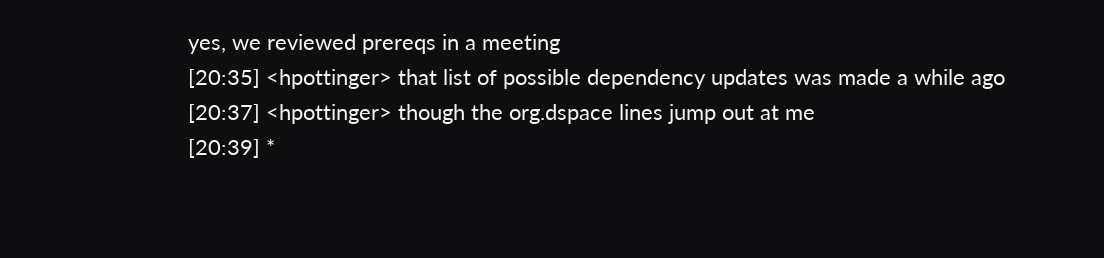yes, we reviewed prereqs in a meeting
[20:35] <hpottinger> that list of possible dependency updates was made a while ago
[20:37] <hpottinger> though the org.dspace lines jump out at me
[20:39] *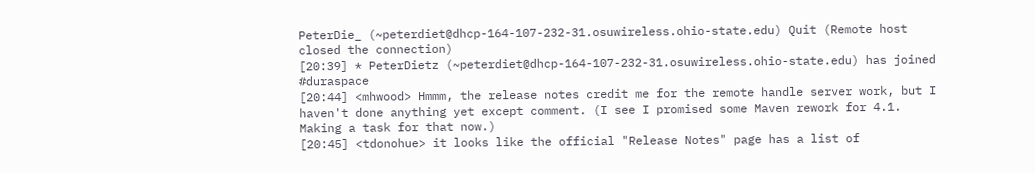PeterDie_ (~peterdiet@dhcp-164-107-232-31.osuwireless.ohio-state.edu) Quit (Remote host closed the connection)
[20:39] * PeterDietz (~peterdiet@dhcp-164-107-232-31.osuwireless.ohio-state.edu) has joined #duraspace
[20:44] <mhwood> Hmmm, the release notes credit me for the remote handle server work, but I haven't done anything yet except comment. (I see I promised some Maven rework for 4.1. Making a task for that now.)
[20:45] <tdonohue> it looks like the official "Release Notes" page has a list of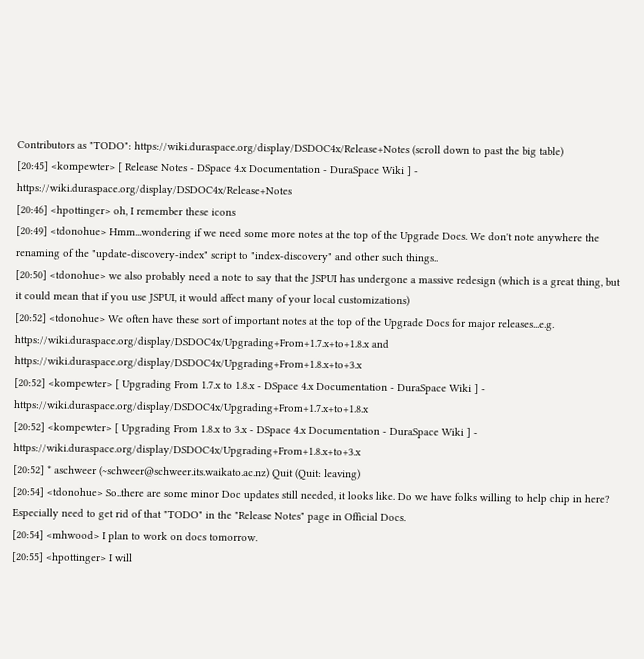Contributors as "TODO": https://wiki.duraspace.org/display/DSDOC4x/Release+Notes (scroll down to past the big table)
[20:45] <kompewter> [ Release Notes - DSpace 4.x Documentation - DuraSpace Wiki ] - https://wiki.duraspace.org/display/DSDOC4x/Release+Notes
[20:46] <hpottinger> oh, I remember these icons
[20:49] <tdonohue> Hmm...wondering if we need some more notes at the top of the Upgrade Docs. We don't note anywhere the renaming of the "update-discovery-index" script to "index-discovery" and other such things..
[20:50] <tdonohue> we also probably need a note to say that the JSPUI has undergone a massive redesign (which is a great thing, but it could mean that if you use JSPUI, it would affect many of your local customizations)
[20:52] <tdonohue> We often have these sort of important notes at the top of the Upgrade Docs for major releases...e.g. https://wiki.duraspace.org/display/DSDOC4x/Upgrading+From+1.7.x+to+1.8.x and https://wiki.duraspace.org/display/DSDOC4x/Upgrading+From+1.8.x+to+3.x
[20:52] <kompewter> [ Upgrading From 1.7.x to 1.8.x - DSpace 4.x Documentation - DuraSpace Wiki ] - https://wiki.duraspace.org/display/DSDOC4x/Upgrading+From+1.7.x+to+1.8.x
[20:52] <kompewter> [ Upgrading From 1.8.x to 3.x - DSpace 4.x Documentation - DuraSpace Wiki ] - https://wiki.duraspace.org/display/DSDOC4x/Upgrading+From+1.8.x+to+3.x
[20:52] * aschweer (~schweer@schweer.its.waikato.ac.nz) Quit (Quit: leaving)
[20:54] <tdonohue> So..there are some minor Doc updates still needed, it looks like. Do we have folks willing to help chip in here? Especially need to get rid of that "TODO" in the "Release Notes" page in Official Docs.
[20:54] <mhwood> I plan to work on docs tomorrow.
[20:55] <hpottinger> I will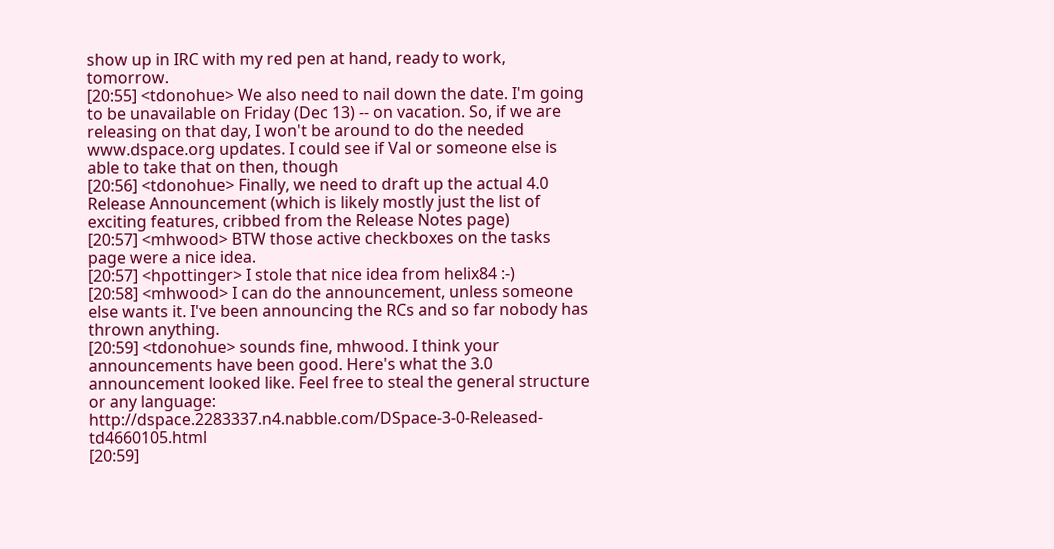show up in IRC with my red pen at hand, ready to work, tomorrow.
[20:55] <tdonohue> We also need to nail down the date. I'm going to be unavailable on Friday (Dec 13) -- on vacation. So, if we are releasing on that day, I won't be around to do the needed www.dspace.org updates. I could see if Val or someone else is able to take that on then, though
[20:56] <tdonohue> Finally, we need to draft up the actual 4.0 Release Announcement (which is likely mostly just the list of exciting features, cribbed from the Release Notes page)
[20:57] <mhwood> BTW those active checkboxes on the tasks page were a nice idea.
[20:57] <hpottinger> I stole that nice idea from helix84 :-)
[20:58] <mhwood> I can do the announcement, unless someone else wants it. I've been announcing the RCs and so far nobody has thrown anything.
[20:59] <tdonohue> sounds fine, mhwood. I think your announcements have been good. Here's what the 3.0 announcement looked like. Feel free to steal the general structure or any language: http://dspace.2283337.n4.nabble.com/DSpace-3-0-Released-td4660105.html
[20:59]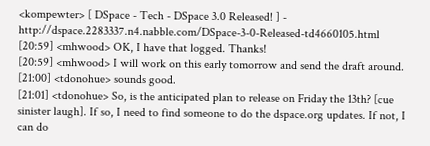<kompewter> [ DSpace - Tech - DSpace 3.0 Released! ] - http://dspace.2283337.n4.nabble.com/DSpace-3-0-Released-td4660105.html
[20:59] <mhwood> OK, I have that logged. Thanks!
[20:59] <mhwood> I will work on this early tomorrow and send the draft around.
[21:00] <tdonohue> sounds good.
[21:01] <tdonohue> So, is the anticipated plan to release on Friday the 13th? [cue sinister laugh]. If so, I need to find someone to do the dspace.org updates. If not, I can do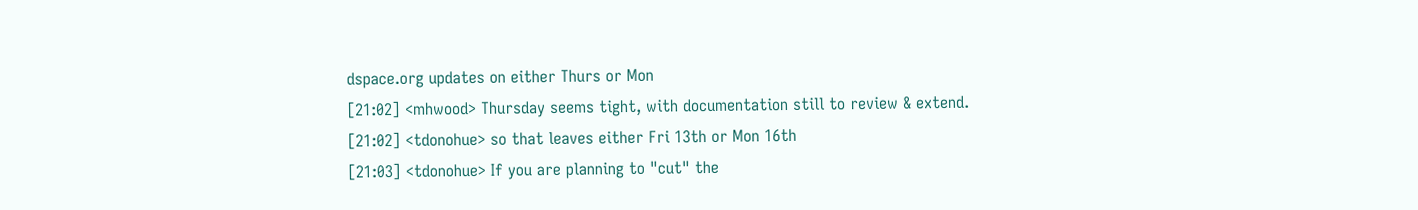dspace.org updates on either Thurs or Mon
[21:02] <mhwood> Thursday seems tight, with documentation still to review & extend.
[21:02] <tdonohue> so that leaves either Fri 13th or Mon 16th
[21:03] <tdonohue> If you are planning to "cut" the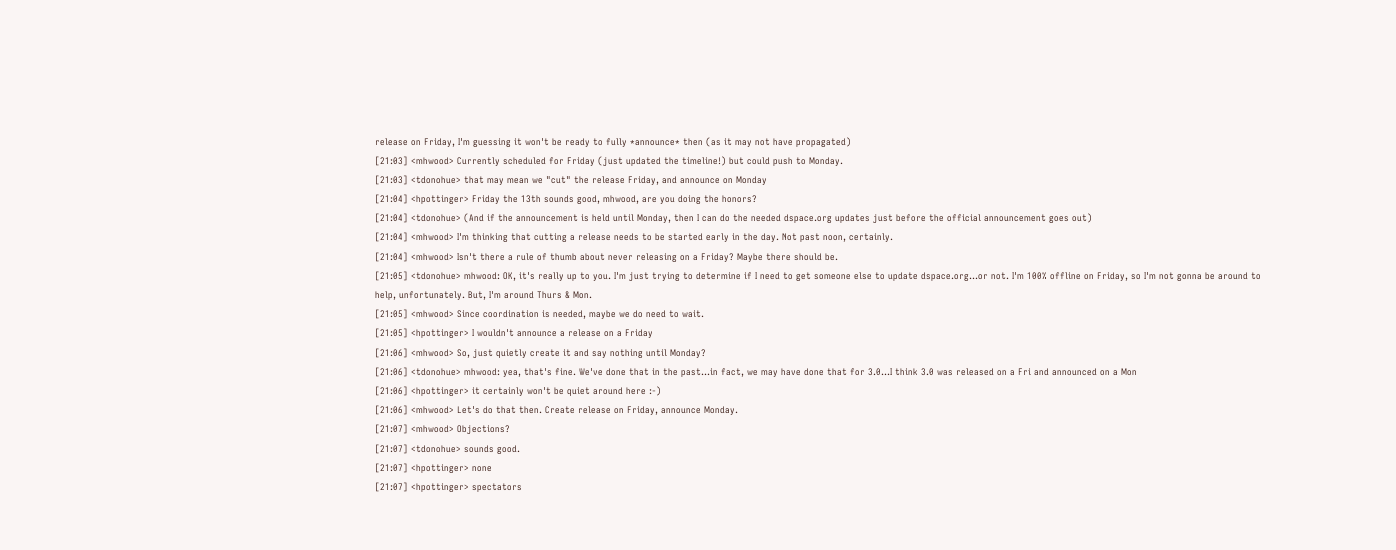release on Friday, I'm guessing it won't be ready to fully *announce* then (as it may not have propagated)
[21:03] <mhwood> Currently scheduled for Friday (just updated the timeline!) but could push to Monday.
[21:03] <tdonohue> that may mean we "cut" the release Friday, and announce on Monday
[21:04] <hpottinger> Friday the 13th sounds good, mhwood, are you doing the honors?
[21:04] <tdonohue> (And if the announcement is held until Monday, then I can do the needed dspace.org updates just before the official announcement goes out)
[21:04] <mhwood> I'm thinking that cutting a release needs to be started early in the day. Not past noon, certainly.
[21:04] <mhwood> Isn't there a rule of thumb about never releasing on a Friday? Maybe there should be.
[21:05] <tdonohue> mhwood: OK, it's really up to you. I'm just trying to determine if I need to get someone else to update dspace.org...or not. I'm 100% offline on Friday, so I'm not gonna be around to help, unfortunately. But, I'm around Thurs & Mon.
[21:05] <mhwood> Since coordination is needed, maybe we do need to wait.
[21:05] <hpottinger> I wouldn't announce a release on a Friday
[21:06] <mhwood> So, just quietly create it and say nothing until Monday?
[21:06] <tdonohue> mhwood: yea, that's fine. We've done that in the past...in fact, we may have done that for 3.0...I think 3.0 was released on a Fri and announced on a Mon
[21:06] <hpottinger> it certainly won't be quiet around here :-)
[21:06] <mhwood> Let's do that then. Create release on Friday, announce Monday.
[21:07] <mhwood> Objections?
[21:07] <tdonohue> sounds good.
[21:07] <hpottinger> none
[21:07] <hpottinger> spectators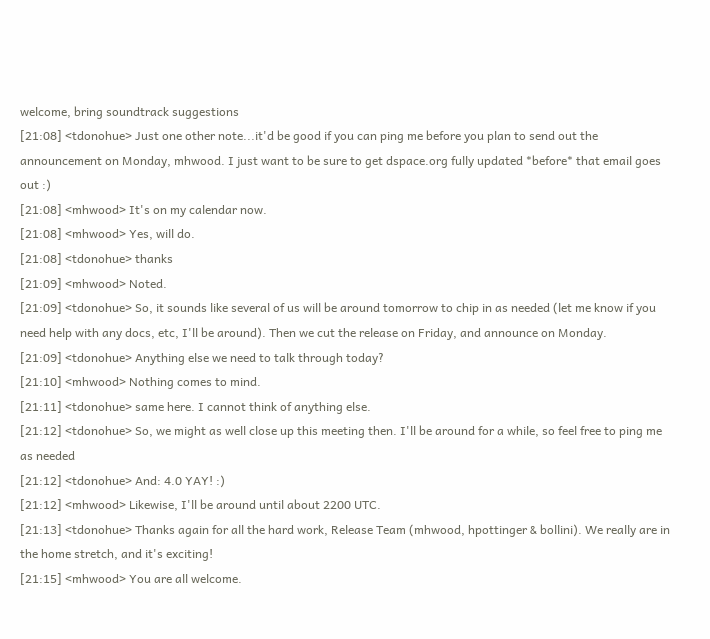welcome, bring soundtrack suggestions
[21:08] <tdonohue> Just one other note...it'd be good if you can ping me before you plan to send out the announcement on Monday, mhwood. I just want to be sure to get dspace.org fully updated *before* that email goes out :)
[21:08] <mhwood> It's on my calendar now.
[21:08] <mhwood> Yes, will do.
[21:08] <tdonohue> thanks
[21:09] <mhwood> Noted.
[21:09] <tdonohue> So, it sounds like several of us will be around tomorrow to chip in as needed (let me know if you need help with any docs, etc, I'll be around). Then we cut the release on Friday, and announce on Monday.
[21:09] <tdonohue> Anything else we need to talk through today?
[21:10] <mhwood> Nothing comes to mind.
[21:11] <tdonohue> same here. I cannot think of anything else.
[21:12] <tdonohue> So, we might as well close up this meeting then. I'll be around for a while, so feel free to ping me as needed
[21:12] <tdonohue> And: 4.0 YAY! :)
[21:12] <mhwood> Likewise, I'll be around until about 2200 UTC.
[21:13] <tdonohue> Thanks again for all the hard work, Release Team (mhwood, hpottinger & bollini). We really are in the home stretch, and it's exciting!
[21:15] <mhwood> You are all welcome.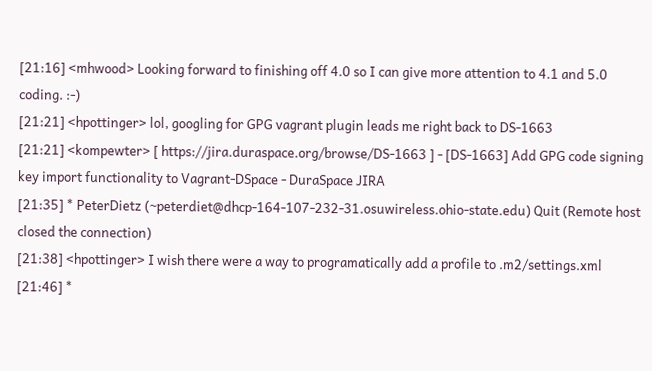[21:16] <mhwood> Looking forward to finishing off 4.0 so I can give more attention to 4.1 and 5.0 coding. :-)
[21:21] <hpottinger> lol, googling for GPG vagrant plugin leads me right back to DS-1663
[21:21] <kompewter> [ https://jira.duraspace.org/browse/DS-1663 ] - [DS-1663] Add GPG code signing key import functionality to Vagrant-DSpace - DuraSpace JIRA
[21:35] * PeterDietz (~peterdiet@dhcp-164-107-232-31.osuwireless.ohio-state.edu) Quit (Remote host closed the connection)
[21:38] <hpottinger> I wish there were a way to programatically add a profile to .m2/settings.xml
[21:46] *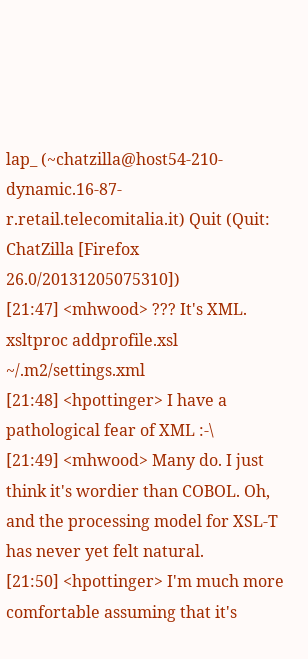lap_ (~chatzilla@host54-210-dynamic.16-87-r.retail.telecomitalia.it) Quit (Quit: ChatZilla [Firefox 26.0/20131205075310])
[21:47] <mhwood> ??? It's XML. xsltproc addprofile.xsl ~/.m2/settings.xml
[21:48] <hpottinger> I have a pathological fear of XML :-\
[21:49] <mhwood> Many do. I just think it's wordier than COBOL. Oh, and the processing model for XSL-T has never yet felt natural.
[21:50] <hpottinger> I'm much more comfortable assuming that it's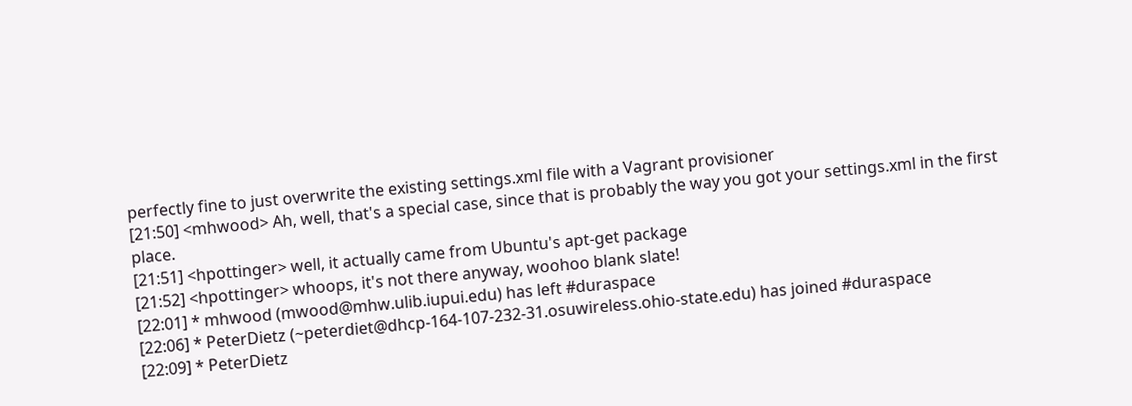perfectly fine to just overwrite the existing settings.xml file with a Vagrant provisioner
[21:50] <mhwood> Ah, well, that's a special case, since that is probably the way you got your settings.xml in the first place.
[21:51] <hpottinger> well, it actually came from Ubuntu's apt-get package
[21:52] <hpottinger> whoops, it's not there anyway, woohoo blank slate!
[22:01] * mhwood (mwood@mhw.ulib.iupui.edu) has left #duraspace
[22:06] * PeterDietz (~peterdiet@dhcp-164-107-232-31.osuwireless.ohio-state.edu) has joined #duraspace
[22:09] * PeterDietz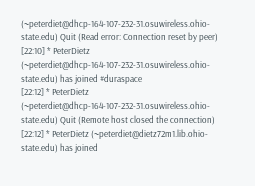(~peterdiet@dhcp-164-107-232-31.osuwireless.ohio-state.edu) Quit (Read error: Connection reset by peer)
[22:10] * PeterDietz (~peterdiet@dhcp-164-107-232-31.osuwireless.ohio-state.edu) has joined #duraspace
[22:12] * PeterDietz (~peterdiet@dhcp-164-107-232-31.osuwireless.ohio-state.edu) Quit (Remote host closed the connection)
[22:12] * PeterDietz (~peterdiet@dietz72m1.lib.ohio-state.edu) has joined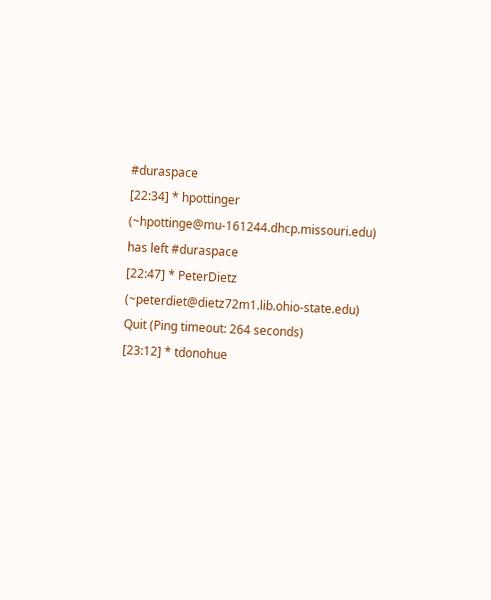#duraspace
[22:34] * hpottinger (~hpottinge@mu-161244.dhcp.missouri.edu) has left #duraspace
[22:47] * PeterDietz (~peterdiet@dietz72m1.lib.ohio-state.edu) Quit (Ping timeout: 264 seconds)
[23:12] * tdonohue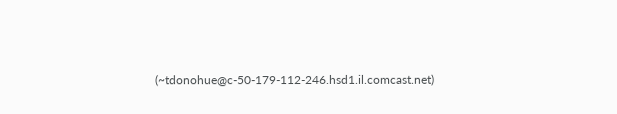(~tdonohue@c-50-179-112-246.hsd1.il.comcast.net)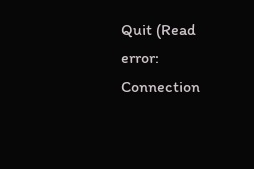Quit (Read error: Connection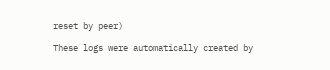reset by peer)

These logs were automatically created by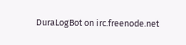DuraLogBot on irc.freenode.net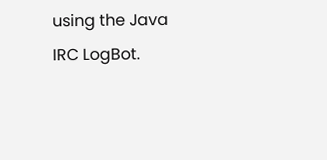using the Java IRC LogBot.